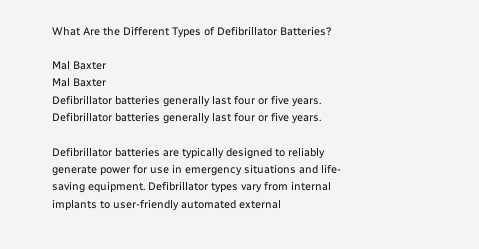What Are the Different Types of Defibrillator Batteries?

Mal Baxter
Mal Baxter
Defibrillator batteries generally last four or five years.
Defibrillator batteries generally last four or five years.

Defibrillator batteries are typically designed to reliably generate power for use in emergency situations and life-saving equipment. Defibrillator types vary from internal implants to user-friendly automated external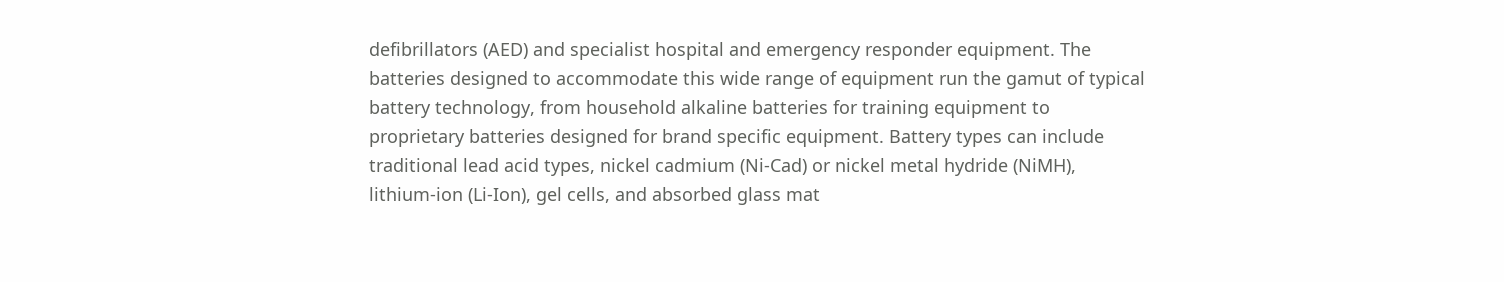defibrillators (AED) and specialist hospital and emergency responder equipment. The batteries designed to accommodate this wide range of equipment run the gamut of typical battery technology, from household alkaline batteries for training equipment to proprietary batteries designed for brand specific equipment. Battery types can include traditional lead acid types, nickel cadmium (Ni-Cad) or nickel metal hydride (NiMH), lithium-ion (Li-Ion), gel cells, and absorbed glass mat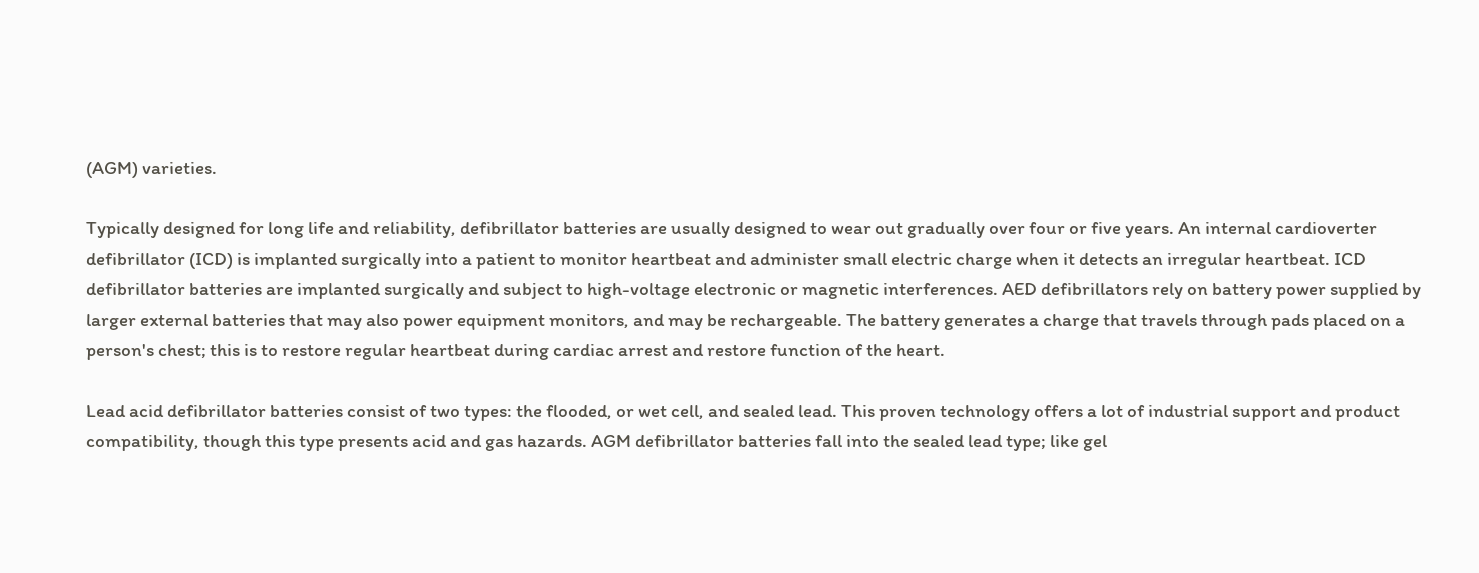(AGM) varieties.

Typically designed for long life and reliability, defibrillator batteries are usually designed to wear out gradually over four or five years. An internal cardioverter defibrillator (ICD) is implanted surgically into a patient to monitor heartbeat and administer small electric charge when it detects an irregular heartbeat. ICD defibrillator batteries are implanted surgically and subject to high-voltage electronic or magnetic interferences. AED defibrillators rely on battery power supplied by larger external batteries that may also power equipment monitors, and may be rechargeable. The battery generates a charge that travels through pads placed on a person's chest; this is to restore regular heartbeat during cardiac arrest and restore function of the heart.

Lead acid defibrillator batteries consist of two types: the flooded, or wet cell, and sealed lead. This proven technology offers a lot of industrial support and product compatibility, though this type presents acid and gas hazards. AGM defibrillator batteries fall into the sealed lead type; like gel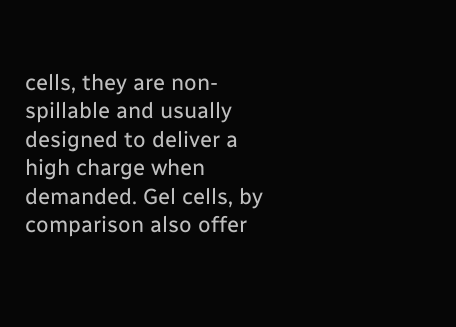cells, they are non-spillable and usually designed to deliver a high charge when demanded. Gel cells, by comparison also offer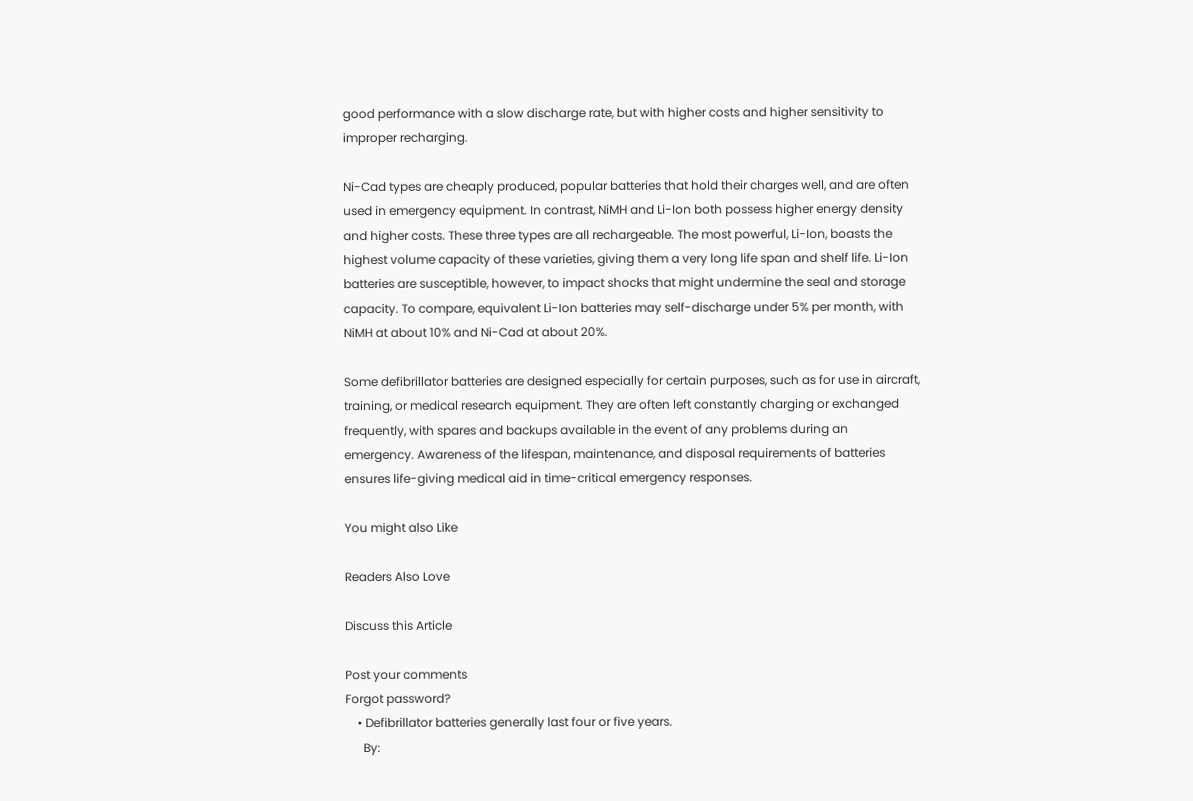good performance with a slow discharge rate, but with higher costs and higher sensitivity to improper recharging.

Ni-Cad types are cheaply produced, popular batteries that hold their charges well, and are often used in emergency equipment. In contrast, NiMH and Li-Ion both possess higher energy density and higher costs. These three types are all rechargeable. The most powerful, Li-Ion, boasts the highest volume capacity of these varieties, giving them a very long life span and shelf life. Li-Ion batteries are susceptible, however, to impact shocks that might undermine the seal and storage capacity. To compare, equivalent Li-Ion batteries may self-discharge under 5% per month, with NiMH at about 10% and Ni-Cad at about 20%.

Some defibrillator batteries are designed especially for certain purposes, such as for use in aircraft, training, or medical research equipment. They are often left constantly charging or exchanged frequently, with spares and backups available in the event of any problems during an emergency. Awareness of the lifespan, maintenance, and disposal requirements of batteries ensures life-giving medical aid in time-critical emergency responses.

You might also Like

Readers Also Love

Discuss this Article

Post your comments
Forgot password?
    • Defibrillator batteries generally last four or five years.
      By: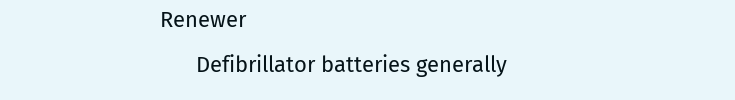Renewer
      Defibrillator batteries generally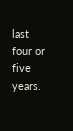last four or five years.